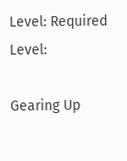Level: Required Level:

Gearing Up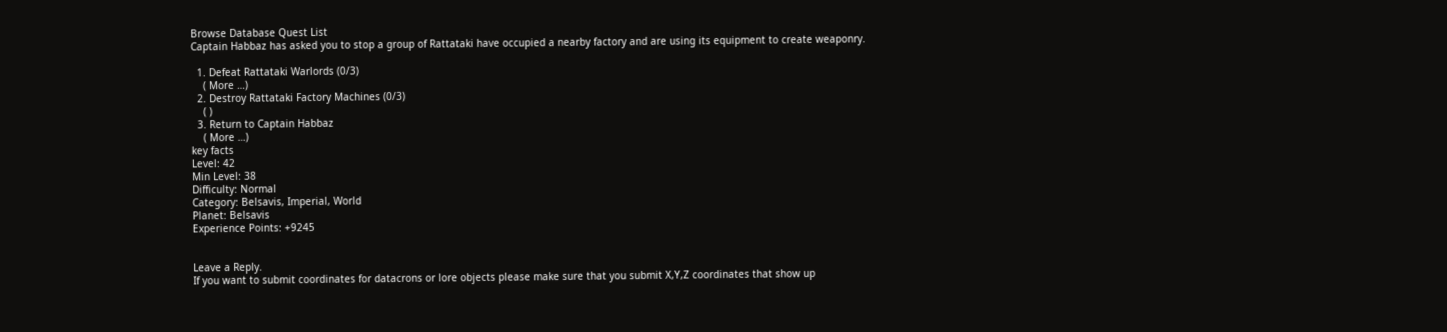Browse Database Quest List
Captain Habbaz has asked you to stop a group of Rattataki have occupied a nearby factory and are using its equipment to create weaponry.

  1. Defeat Rattataki Warlords (0/3)
    ( More …)
  2. Destroy Rattataki Factory Machines (0/3)
    ( )
  3. Return to Captain Habbaz
    ( More …)
key facts
Level: 42
Min Level: 38
Difficulty: Normal
Category: Belsavis, Imperial, World
Planet: Belsavis
Experience Points: +9245


Leave a Reply.
If you want to submit coordinates for datacrons or lore objects please make sure that you submit X,Y,Z coordinates that show up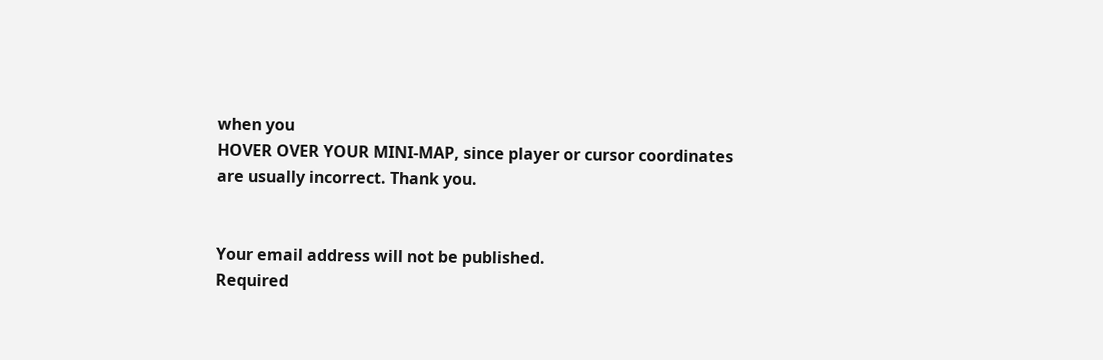when you
HOVER OVER YOUR MINI-MAP, since player or cursor coordinates are usually incorrect. Thank you.


Your email address will not be published.
Required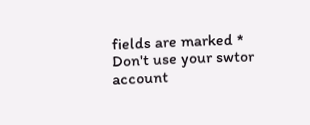fields are marked *
Don't use your swtor account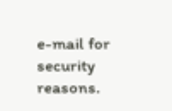e-mail for security reasons.